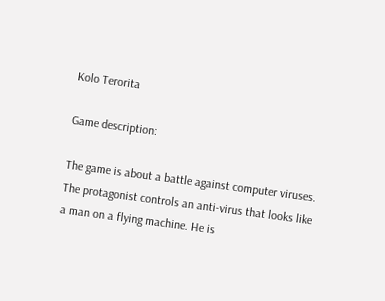Kolo Terorita

Game description:

The game is about a battle against computer viruses. The protagonist controls an anti-virus that looks like a man on a flying machine. He is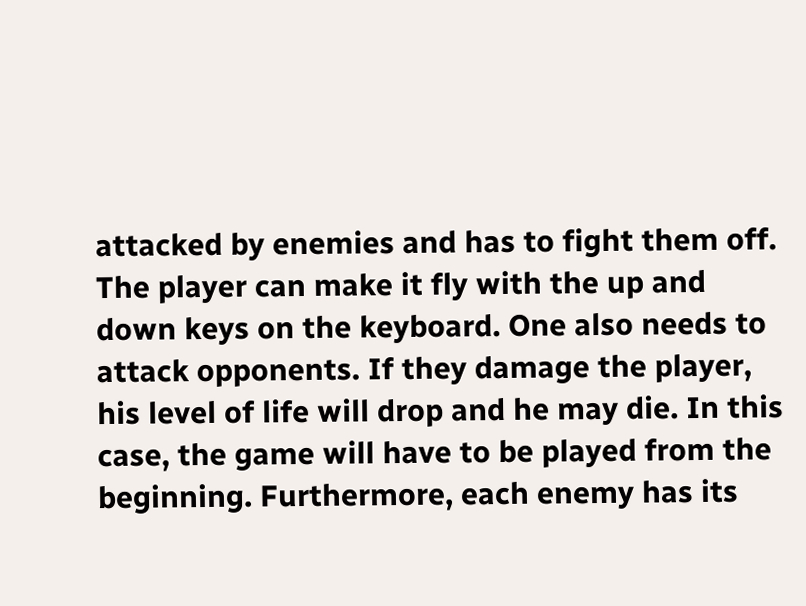attacked by enemies and has to fight them off. The player can make it fly with the up and down keys on the keyboard. One also needs to attack opponents. If they damage the player, his level of life will drop and he may die. In this case, the game will have to be played from the beginning. Furthermore, each enemy has its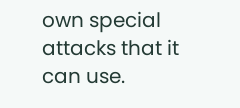own special attacks that it can use.